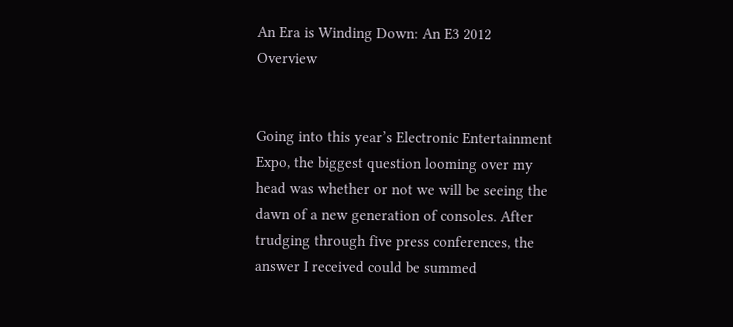An Era is Winding Down: An E3 2012 Overview


Going into this year’s Electronic Entertainment Expo, the biggest question looming over my head was whether or not we will be seeing the dawn of a new generation of consoles. After trudging through five press conferences, the answer I received could be summed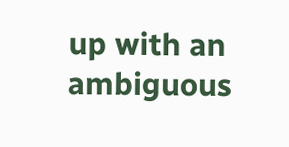up with an ambiguous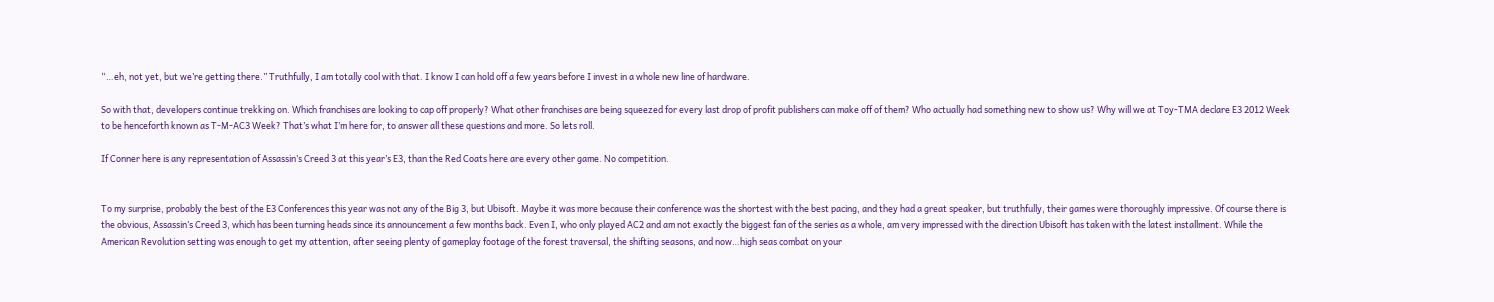“…eh, not yet, but we’re getting there.” Truthfully, I am totally cool with that. I know I can hold off a few years before I invest in a whole new line of hardware.

So with that, developers continue trekking on. Which franchises are looking to cap off properly? What other franchises are being squeezed for every last drop of profit publishers can make off of them? Who actually had something new to show us? Why will we at Toy-TMA declare E3 2012 Week to be henceforth known as T-M-AC3 Week? That’s what I’m here for, to answer all these questions and more. So lets roll.

If Conner here is any representation of Assassin’s Creed 3 at this year’s E3, than the Red Coats here are every other game. No competition.


To my surprise, probably the best of the E3 Conferences this year was not any of the Big 3, but Ubisoft. Maybe it was more because their conference was the shortest with the best pacing, and they had a great speaker, but truthfully, their games were thoroughly impressive. Of course there is the obvious, Assassin’s Creed 3, which has been turning heads since its announcement a few months back. Even I, who only played AC2 and am not exactly the biggest fan of the series as a whole, am very impressed with the direction Ubisoft has taken with the latest installment. While the American Revolution setting was enough to get my attention, after seeing plenty of gameplay footage of the forest traversal, the shifting seasons, and now…high seas combat on your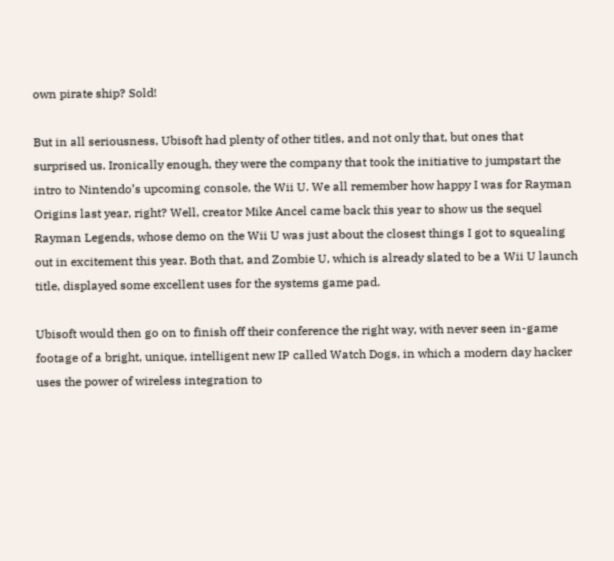own pirate ship? Sold!

But in all seriousness, Ubisoft had plenty of other titles, and not only that, but ones that surprised us. Ironically enough, they were the company that took the initiative to jumpstart the intro to Nintendo’s upcoming console, the Wii U. We all remember how happy I was for Rayman Origins last year, right? Well, creator Mike Ancel came back this year to show us the sequel Rayman Legends, whose demo on the Wii U was just about the closest things I got to squealing out in excitement this year. Both that, and Zombie U, which is already slated to be a Wii U launch title, displayed some excellent uses for the systems game pad.

Ubisoft would then go on to finish off their conference the right way, with never seen in-game footage of a bright, unique, intelligent new IP called Watch Dogs, in which a modern day hacker uses the power of wireless integration to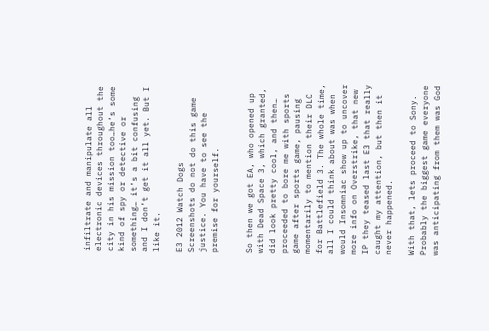infiltrate and manipulate all electronic devices throughout the city in his mission too…he’s some kind of spy or detective or something… it’s a bit confusing and I don’t get it all yet. But I like it.

E3 2012 Watch Dogs
Screenshots do not do this game justice. You have to see the premise for yourself.


So then we got EA, who opened up with Dead Space 3, which granted, did look pretty cool, and then… proceeded to bore me with sports game after sports game, pausing momentarily to mention their DLC for Battlefield 3. The whole time, all I could think about was when would Insomniac show up to uncover more info on Overstrike, that new IP they teased last E3 that really caught my attention, but then it never happened.

With that, lets proceed to Sony. Probably the biggest game everyone was anticipating from them was God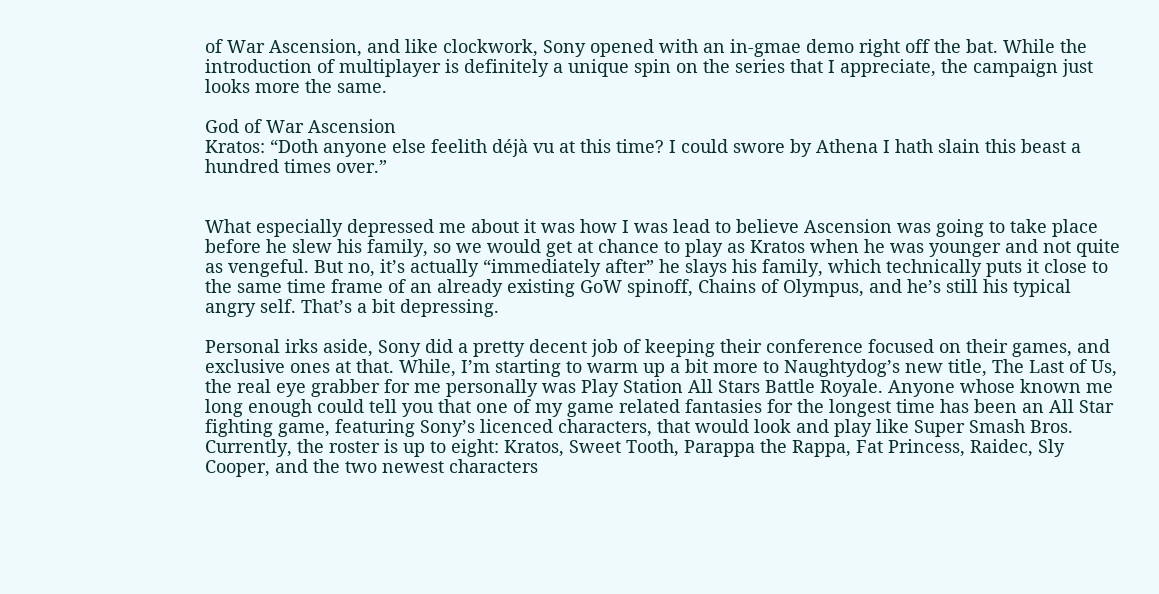of War Ascension, and like clockwork, Sony opened with an in-gmae demo right off the bat. While the introduction of multiplayer is definitely a unique spin on the series that I appreciate, the campaign just looks more the same.

God of War Ascension
Kratos: “Doth anyone else feelith déjà vu at this time? I could swore by Athena I hath slain this beast a hundred times over.”


What especially depressed me about it was how I was lead to believe Ascension was going to take place before he slew his family, so we would get at chance to play as Kratos when he was younger and not quite as vengeful. But no, it’s actually “immediately after” he slays his family, which technically puts it close to the same time frame of an already existing GoW spinoff, Chains of Olympus, and he’s still his typical angry self. That’s a bit depressing.

Personal irks aside, Sony did a pretty decent job of keeping their conference focused on their games, and exclusive ones at that. While, I’m starting to warm up a bit more to Naughtydog’s new title, The Last of Us, the real eye grabber for me personally was Play Station All Stars Battle Royale. Anyone whose known me long enough could tell you that one of my game related fantasies for the longest time has been an All Star fighting game, featuring Sony’s licenced characters, that would look and play like Super Smash Bros. Currently, the roster is up to eight: Kratos, Sweet Tooth, Parappa the Rappa, Fat Princess, Raidec, Sly Cooper, and the two newest characters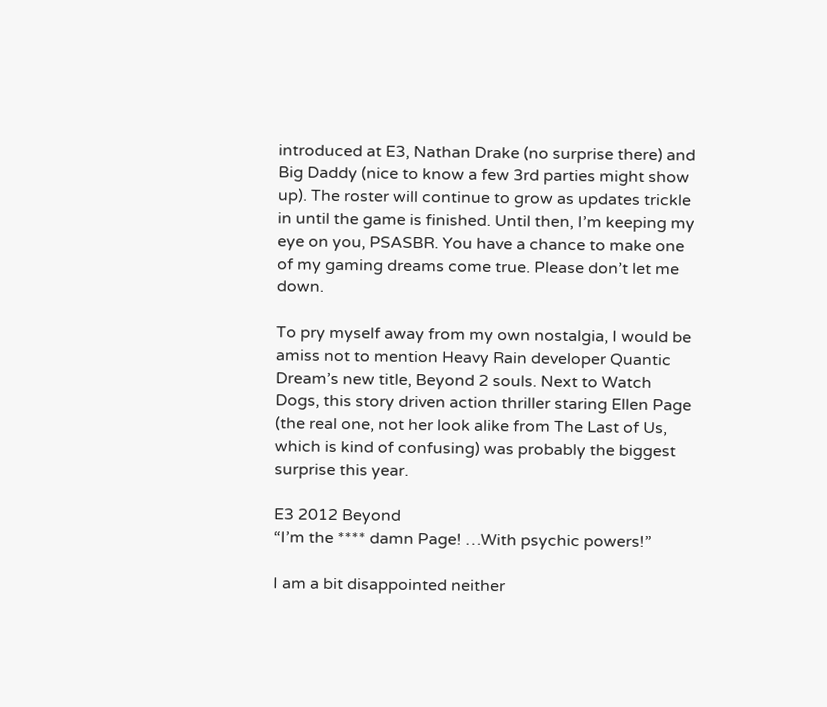introduced at E3, Nathan Drake (no surprise there) and Big Daddy (nice to know a few 3rd parties might show up). The roster will continue to grow as updates trickle in until the game is finished. Until then, I’m keeping my eye on you, PSASBR. You have a chance to make one of my gaming dreams come true. Please don’t let me down.

To pry myself away from my own nostalgia, I would be amiss not to mention Heavy Rain developer Quantic Dream’s new title, Beyond 2 souls. Next to Watch Dogs, this story driven action thriller staring Ellen Page (the real one, not her look alike from The Last of Us, which is kind of confusing) was probably the biggest surprise this year.

E3 2012 Beyond
“I’m the **** damn Page! …With psychic powers!”

I am a bit disappointed neither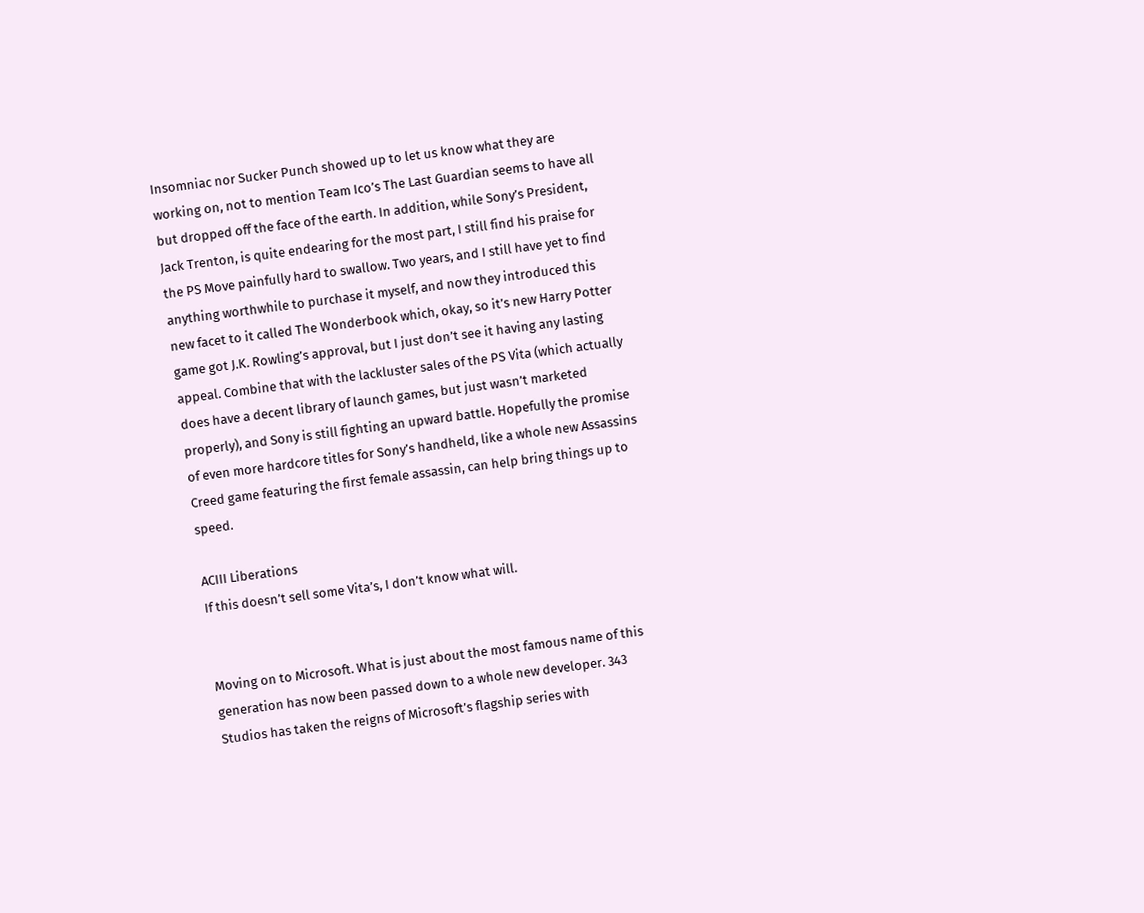Insomniac nor Sucker Punch showed up to let us know what they are working on, not to mention Team Ico’s The Last Guardian seems to have all but dropped off the face of the earth. In addition, while Sony’s President, Jack Trenton, is quite endearing for the most part, I still find his praise for the PS Move painfully hard to swallow. Two years, and I still have yet to find anything worthwhile to purchase it myself, and now they introduced this new facet to it called The Wonderbook which, okay, so it’s new Harry Potter game got J.K. Rowling’s approval, but I just don’t see it having any lasting appeal. Combine that with the lackluster sales of the PS Vita (which actually does have a decent library of launch games, but just wasn’t marketed properly), and Sony is still fighting an upward battle. Hopefully the promise of even more hardcore titles for Sony’s handheld, like a whole new Assassins Creed game featuring the first female assassin, can help bring things up to speed.

ACIII Liberations
If this doesn’t sell some Vita’s, I don’t know what will.


Moving on to Microsoft. What is just about the most famous name of this generation has now been passed down to a whole new developer. 343 Studios has taken the reigns of Microsoft’s flagship series with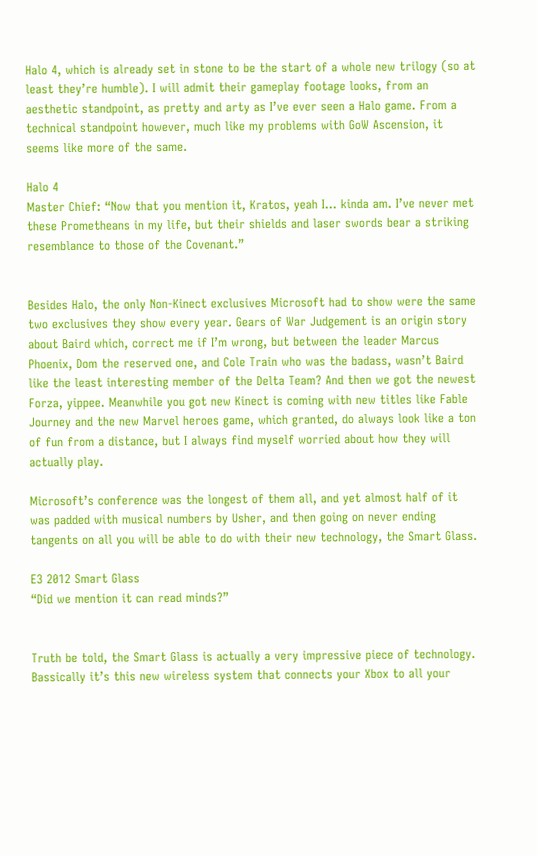Halo 4, which is already set in stone to be the start of a whole new trilogy (so at least they’re humble). I will admit their gameplay footage looks, from an aesthetic standpoint, as pretty and arty as I’ve ever seen a Halo game. From a technical standpoint however, much like my problems with GoW Ascension, it seems like more of the same.

Halo 4
Master Chief: “Now that you mention it, Kratos, yeah I… kinda am. I’ve never met these Prometheans in my life, but their shields and laser swords bear a striking resemblance to those of the Covenant.”


Besides Halo, the only Non-Kinect exclusives Microsoft had to show were the same two exclusives they show every year. Gears of War Judgement is an origin story about Baird which, correct me if I’m wrong, but between the leader Marcus Phoenix, Dom the reserved one, and Cole Train who was the badass, wasn’t Baird like the least interesting member of the Delta Team? And then we got the newest Forza, yippee. Meanwhile you got new Kinect is coming with new titles like Fable Journey and the new Marvel heroes game, which granted, do always look like a ton of fun from a distance, but I always find myself worried about how they will actually play.

Microsoft’s conference was the longest of them all, and yet almost half of it was padded with musical numbers by Usher, and then going on never ending tangents on all you will be able to do with their new technology, the Smart Glass.

E3 2012 Smart Glass
“Did we mention it can read minds?”


Truth be told, the Smart Glass is actually a very impressive piece of technology. Bassically it’s this new wireless system that connects your Xbox to all your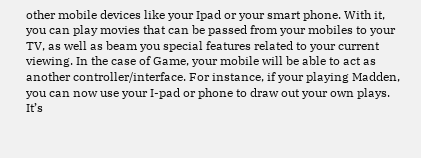other mobile devices like your Ipad or your smart phone. With it, you can play movies that can be passed from your mobiles to your TV, as well as beam you special features related to your current viewing. In the case of Game, your mobile will be able to act as another controller/interface. For instance, if your playing Madden, you can now use your I-pad or phone to draw out your own plays. It’s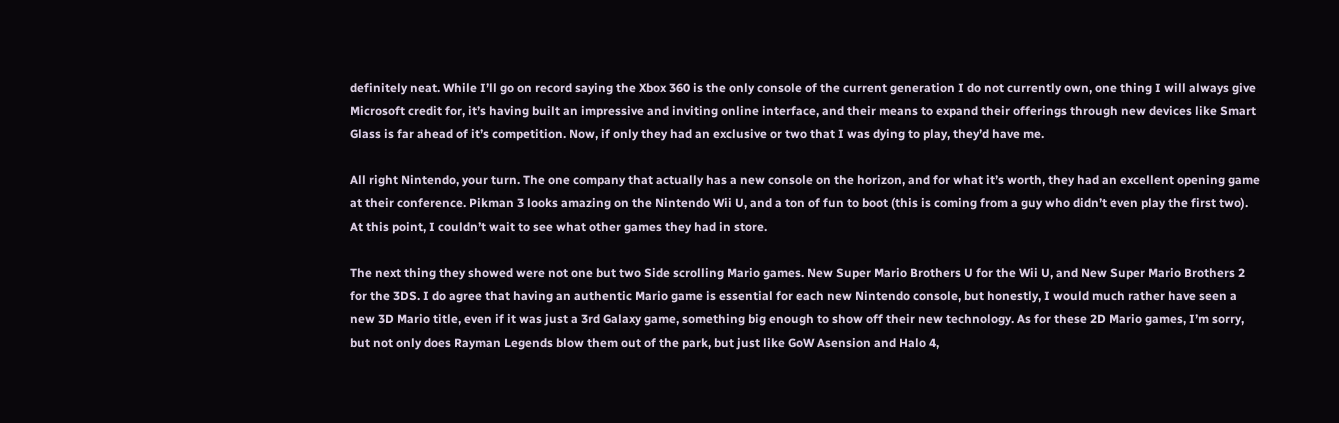definitely neat. While I’ll go on record saying the Xbox 360 is the only console of the current generation I do not currently own, one thing I will always give Microsoft credit for, it’s having built an impressive and inviting online interface, and their means to expand their offerings through new devices like Smart Glass is far ahead of it’s competition. Now, if only they had an exclusive or two that I was dying to play, they’d have me.

All right Nintendo, your turn. The one company that actually has a new console on the horizon, and for what it’s worth, they had an excellent opening game at their conference. Pikman 3 looks amazing on the Nintendo Wii U, and a ton of fun to boot (this is coming from a guy who didn’t even play the first two). At this point, I couldn’t wait to see what other games they had in store.

The next thing they showed were not one but two Side scrolling Mario games. New Super Mario Brothers U for the Wii U, and New Super Mario Brothers 2 for the 3DS. I do agree that having an authentic Mario game is essential for each new Nintendo console, but honestly, I would much rather have seen a new 3D Mario title, even if it was just a 3rd Galaxy game, something big enough to show off their new technology. As for these 2D Mario games, I’m sorry, but not only does Rayman Legends blow them out of the park, but just like GoW Asension and Halo 4,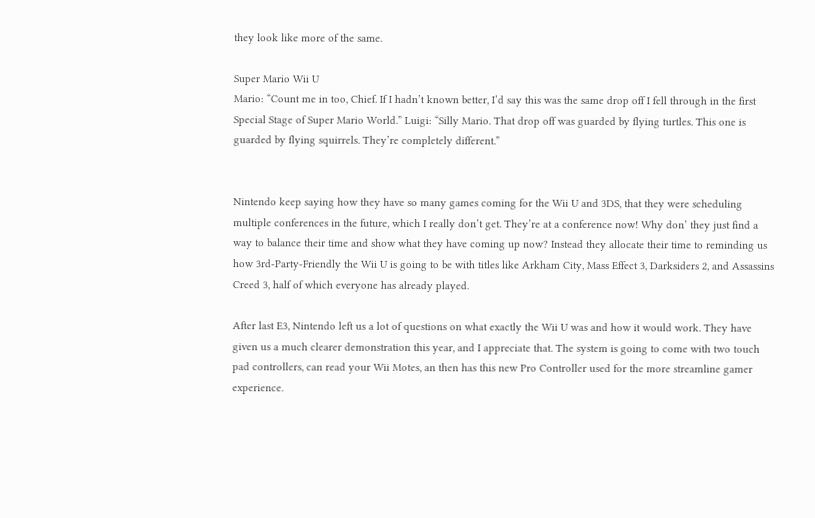they look like more of the same.

Super Mario Wii U
Mario: “Count me in too, Chief. If I hadn’t known better, I’d say this was the same drop off I fell through in the first Special Stage of Super Mario World.” Luigi: “Silly Mario. That drop off was guarded by flying turtles. This one is guarded by flying squirrels. They’re completely different.”


Nintendo keep saying how they have so many games coming for the Wii U and 3DS, that they were scheduling multiple conferences in the future, which I really don’t get. They’re at a conference now! Why don’ they just find a way to balance their time and show what they have coming up now? Instead they allocate their time to reminding us how 3rd-Party-Friendly the Wii U is going to be with titles like Arkham City, Mass Effect 3, Darksiders 2, and Assassins Creed 3, half of which everyone has already played.

After last E3, Nintendo left us a lot of questions on what exactly the Wii U was and how it would work. They have given us a much clearer demonstration this year, and I appreciate that. The system is going to come with two touch pad controllers, can read your Wii Motes, an then has this new Pro Controller used for the more streamline gamer experience.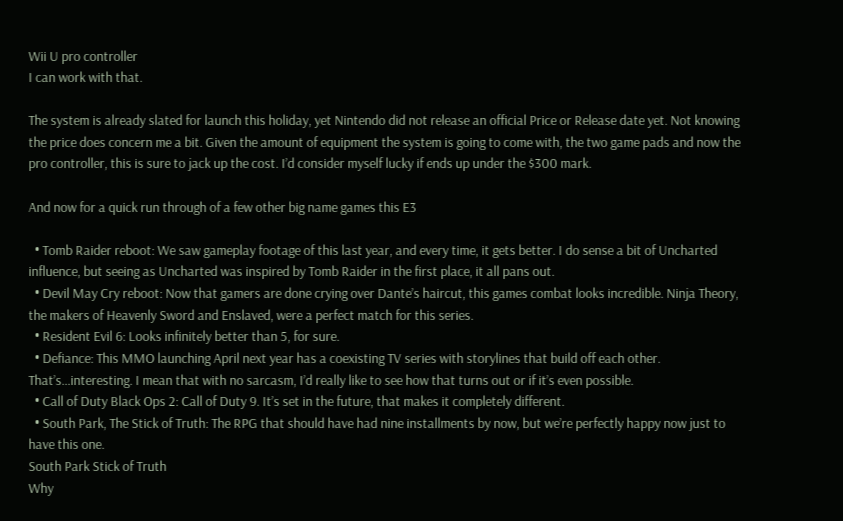Wii U pro controller
I can work with that.

The system is already slated for launch this holiday, yet Nintendo did not release an official Price or Release date yet. Not knowing the price does concern me a bit. Given the amount of equipment the system is going to come with, the two game pads and now the pro controller, this is sure to jack up the cost. I’d consider myself lucky if ends up under the $300 mark.

And now for a quick run through of a few other big name games this E3

  • Tomb Raider reboot: We saw gameplay footage of this last year, and every time, it gets better. I do sense a bit of Uncharted influence, but seeing as Uncharted was inspired by Tomb Raider in the first place, it all pans out.
  • Devil May Cry reboot: Now that gamers are done crying over Dante’s haircut, this games combat looks incredible. Ninja Theory, the makers of Heavenly Sword and Enslaved, were a perfect match for this series.
  • Resident Evil 6: Looks infinitely better than 5, for sure.
  • Defiance: This MMO launching April next year has a coexisting TV series with storylines that build off each other. That’s…interesting. I mean that with no sarcasm, I’d really like to see how that turns out or if it’s even possible.
  • Call of Duty Black Ops 2: Call of Duty 9. It’s set in the future, that makes it completely different.
  • South Park, The Stick of Truth: The RPG that should have had nine installments by now, but we’re perfectly happy now just to have this one.
South Park Stick of Truth
Why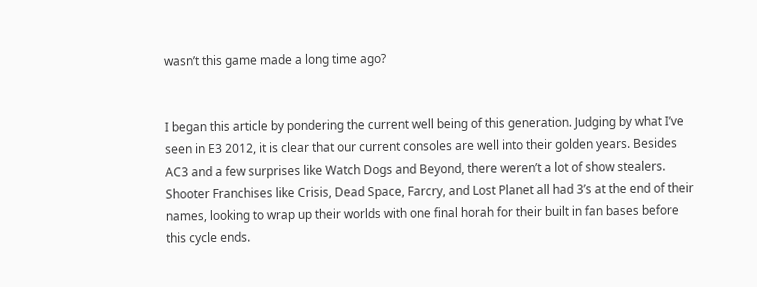wasn’t this game made a long time ago?


I began this article by pondering the current well being of this generation. Judging by what I’ve seen in E3 2012, it is clear that our current consoles are well into their golden years. Besides AC3 and a few surprises like Watch Dogs and Beyond, there weren’t a lot of show stealers. Shooter Franchises like Crisis, Dead Space, Farcry, and Lost Planet all had 3’s at the end of their names, looking to wrap up their worlds with one final horah for their built in fan bases before this cycle ends.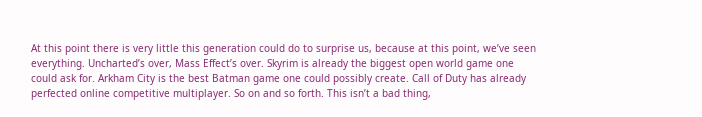At this point there is very little this generation could do to surprise us, because at this point, we’ve seen everything. Uncharted’s over, Mass Effect’s over. Skyrim is already the biggest open world game one could ask for. Arkham City is the best Batman game one could possibly create. Call of Duty has already perfected online competitive multiplayer. So on and so forth. This isn’t a bad thing,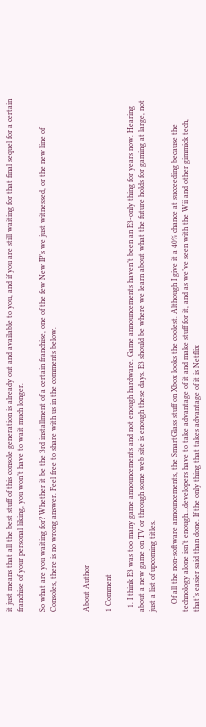it just means that all the best stuff of this console generation is already out and available to you, and if you are still waiting for that final sequel for a certain franchise of your personal liking, you won’t have to wait much longer.

So what are you waiting for? Whether it be the 3rd installment of a certain franchise, one of the few New IP’s we just witnessed, or the new line of Consoles, there is no wrong answer. Feel free to share with us in the comments below.


About Author

1 Comment

  1. I think E3 was too many game announcements and not enough hardware. Game announcements haven’t been an E3-only thing for years now. Hearing about a new game on TV or through some web site is enough these days. E3 should be where we learn about what the future holds for gaming at large, not just a list of upcoming titles.

    Of all the non-software announcements, the SmartGlass stuff on Xbox looks the coolest. Although I give it a 40% chance at succeeding because the technology alone isn’t enough…developers have to take advantage of it and make stuff for it, and as we’ve seen with the Wii and other gimmick tech, that’s easier said than done. If the only thing that takes advantage of it is Netflix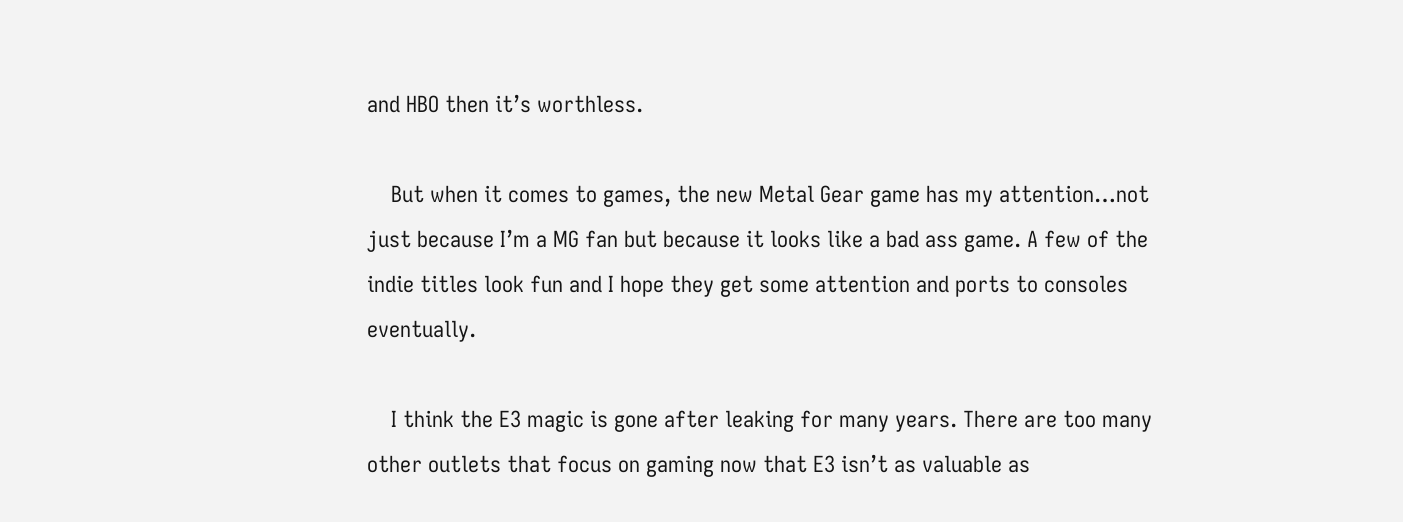and HBO then it’s worthless.

    But when it comes to games, the new Metal Gear game has my attention…not just because I’m a MG fan but because it looks like a bad ass game. A few of the indie titles look fun and I hope they get some attention and ports to consoles eventually.

    I think the E3 magic is gone after leaking for many years. There are too many other outlets that focus on gaming now that E3 isn’t as valuable as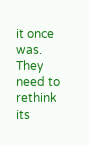it once was. They need to rethink its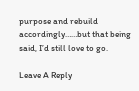purpose and rebuild accordingly……but that being said, I’d still love to go.

Leave A Reply